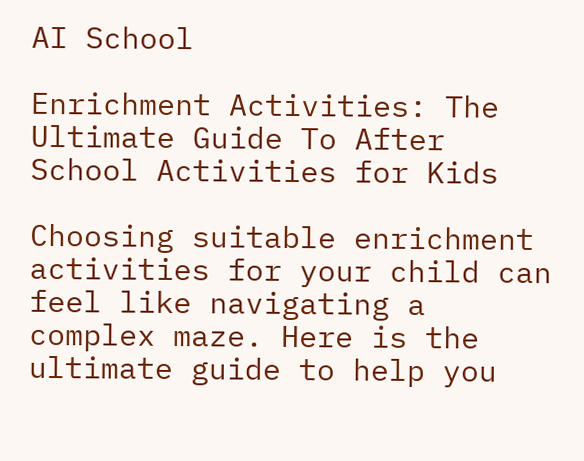AI School

Enrichment Activities: The Ultimate Guide To After School Activities for Kids

Choosing suitable enrichment activities for your child can feel like navigating a complex maze. Here is the ultimate guide to help you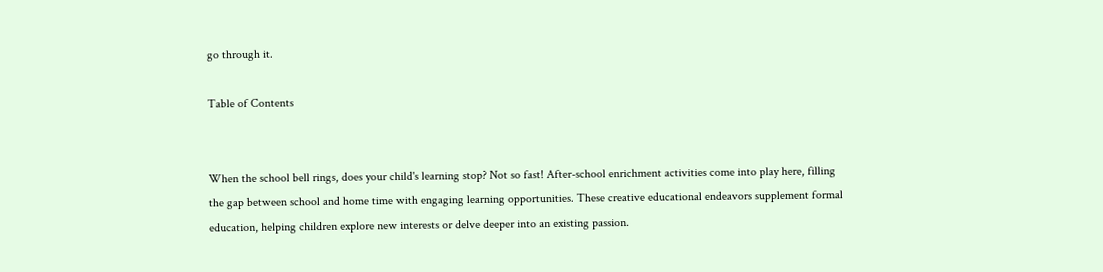go through it.

Table of Contents


When the school bell rings, does your child's learning stop? Not so fast! After-school enrichment activities come into play here, filling the gap between school and home time with engaging learning opportunities. These creative educational endeavors supplement formal education, helping children explore new interests or delve deeper into an existing passion.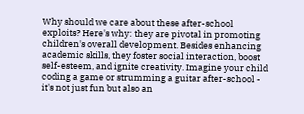Why should we care about these after-school exploits? Here's why: they are pivotal in promoting children's overall development. Besides enhancing academic skills, they foster social interaction, boost self-esteem, and ignite creativity. Imagine your child coding a game or strumming a guitar after-school - it's not just fun but also an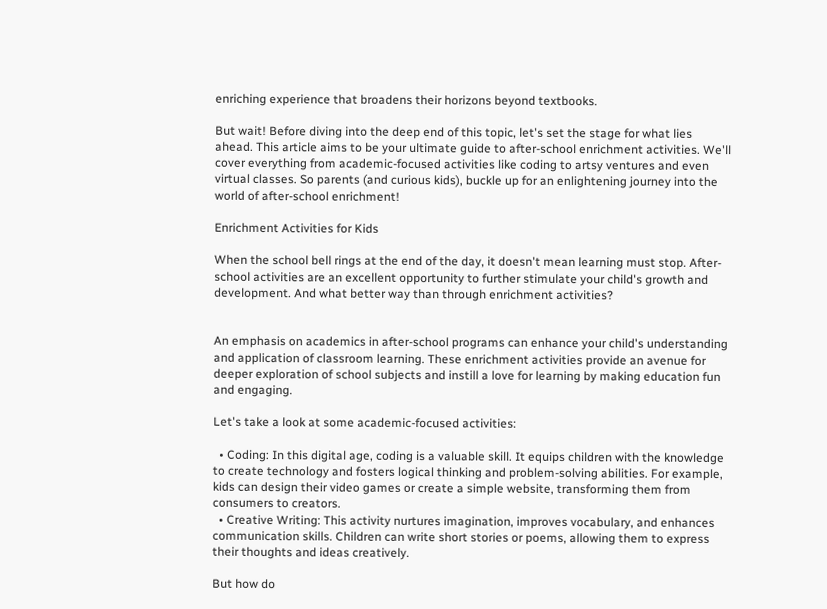enriching experience that broadens their horizons beyond textbooks.

But wait! Before diving into the deep end of this topic, let's set the stage for what lies ahead. This article aims to be your ultimate guide to after-school enrichment activities. We'll cover everything from academic-focused activities like coding to artsy ventures and even virtual classes. So parents (and curious kids), buckle up for an enlightening journey into the world of after-school enrichment!

Enrichment Activities for Kids

When the school bell rings at the end of the day, it doesn't mean learning must stop. After-school activities are an excellent opportunity to further stimulate your child's growth and development. And what better way than through enrichment activities?


An emphasis on academics in after-school programs can enhance your child's understanding and application of classroom learning. These enrichment activities provide an avenue for deeper exploration of school subjects and instill a love for learning by making education fun and engaging.

Let's take a look at some academic-focused activities:

  • Coding: In this digital age, coding is a valuable skill. It equips children with the knowledge to create technology and fosters logical thinking and problem-solving abilities. For example, kids can design their video games or create a simple website, transforming them from consumers to creators.
  • Creative Writing: This activity nurtures imagination, improves vocabulary, and enhances communication skills. Children can write short stories or poems, allowing them to express their thoughts and ideas creatively.

But how do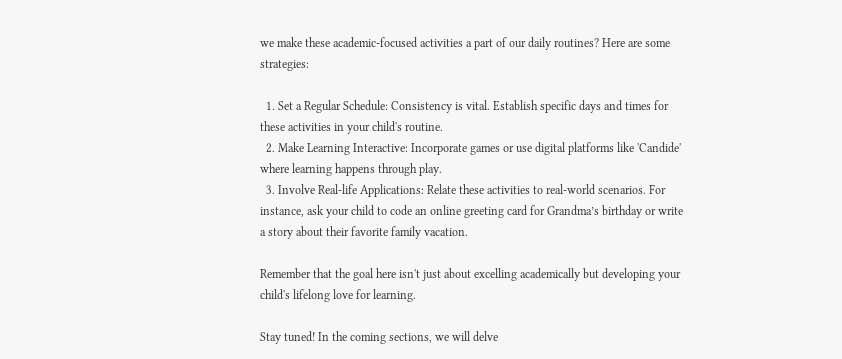we make these academic-focused activities a part of our daily routines? Here are some strategies:

  1. Set a Regular Schedule: Consistency is vital. Establish specific days and times for these activities in your child's routine.
  2. Make Learning Interactive: Incorporate games or use digital platforms like 'Candide' where learning happens through play.
  3. Involve Real-life Applications: Relate these activities to real-world scenarios. For instance, ask your child to code an online greeting card for Grandma’s birthday or write a story about their favorite family vacation.

Remember that the goal here isn't just about excelling academically but developing your child's lifelong love for learning.

Stay tuned! In the coming sections, we will delve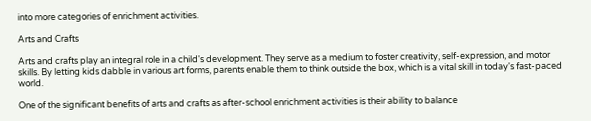into more categories of enrichment activities.

Arts and Crafts

Arts and crafts play an integral role in a child's development. They serve as a medium to foster creativity, self-expression, and motor skills. By letting kids dabble in various art forms, parents enable them to think outside the box, which is a vital skill in today's fast-paced world.

One of the significant benefits of arts and crafts as after-school enrichment activities is their ability to balance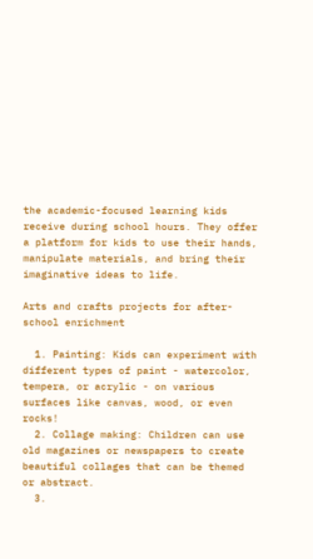the academic-focused learning kids receive during school hours. They offer a platform for kids to use their hands, manipulate materials, and bring their imaginative ideas to life.

Arts and crafts projects for after-school enrichment

  1. Painting: Kids can experiment with different types of paint - watercolor, tempera, or acrylic - on various surfaces like canvas, wood, or even rocks!
  2. Collage making: Children can use old magazines or newspapers to create beautiful collages that can be themed or abstract.
  3.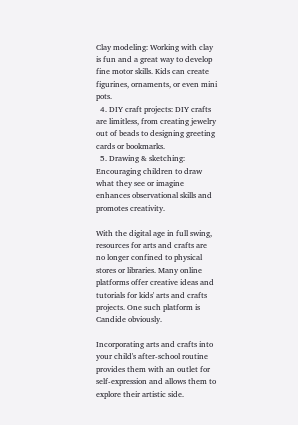Clay modeling: Working with clay is fun and a great way to develop fine motor skills. Kids can create figurines, ornaments, or even mini pots.
  4. DIY craft projects: DIY crafts are limitless, from creating jewelry out of beads to designing greeting cards or bookmarks.
  5. Drawing & sketching: Encouraging children to draw what they see or imagine enhances observational skills and promotes creativity.

With the digital age in full swing, resources for arts and crafts are no longer confined to physical stores or libraries. Many online platforms offer creative ideas and tutorials for kids' arts and crafts projects. One such platform is Candide obviously.

Incorporating arts and crafts into your child's after-school routine provides them with an outlet for self-expression and allows them to explore their artistic side.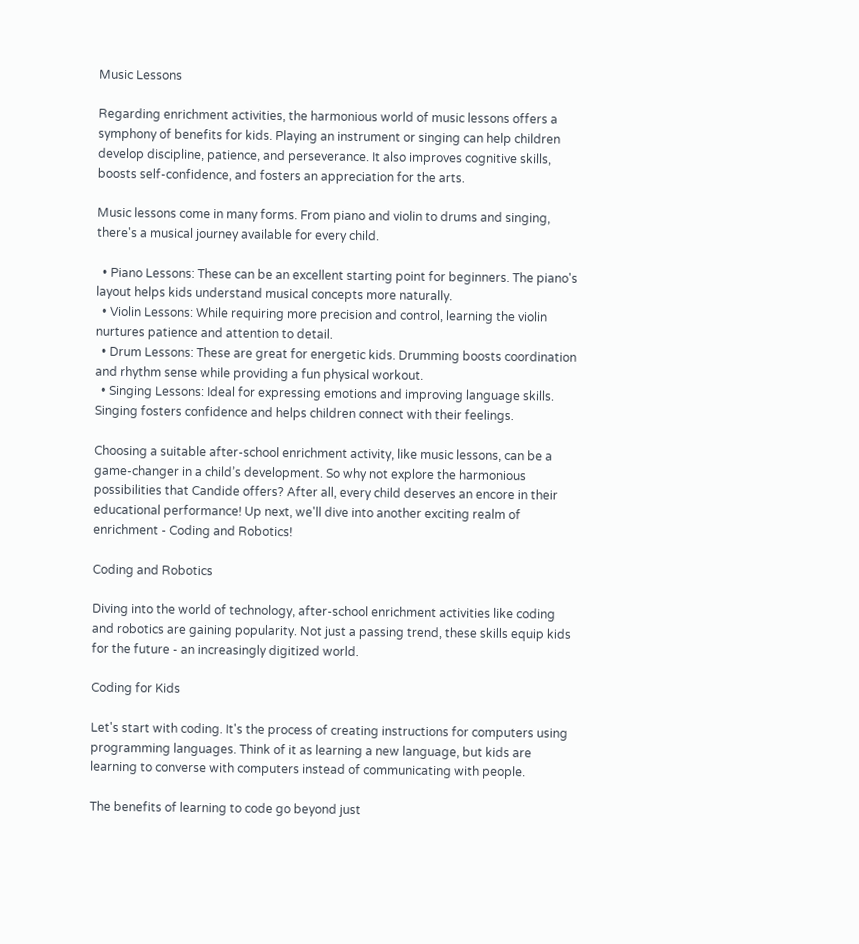Music Lessons

Regarding enrichment activities, the harmonious world of music lessons offers a symphony of benefits for kids. Playing an instrument or singing can help children develop discipline, patience, and perseverance. It also improves cognitive skills, boosts self-confidence, and fosters an appreciation for the arts.

Music lessons come in many forms. From piano and violin to drums and singing, there's a musical journey available for every child.

  • Piano Lessons: These can be an excellent starting point for beginners. The piano's layout helps kids understand musical concepts more naturally.
  • Violin Lessons: While requiring more precision and control, learning the violin nurtures patience and attention to detail.
  • Drum Lessons: These are great for energetic kids. Drumming boosts coordination and rhythm sense while providing a fun physical workout.
  • Singing Lessons: Ideal for expressing emotions and improving language skills. Singing fosters confidence and helps children connect with their feelings.

Choosing a suitable after-school enrichment activity, like music lessons, can be a game-changer in a child’s development. So why not explore the harmonious possibilities that Candide offers? After all, every child deserves an encore in their educational performance! Up next, we'll dive into another exciting realm of enrichment - Coding and Robotics!

Coding and Robotics

Diving into the world of technology, after-school enrichment activities like coding and robotics are gaining popularity. Not just a passing trend, these skills equip kids for the future - an increasingly digitized world.

Coding for Kids

Let's start with coding. It's the process of creating instructions for computers using programming languages. Think of it as learning a new language, but kids are learning to converse with computers instead of communicating with people.

The benefits of learning to code go beyond just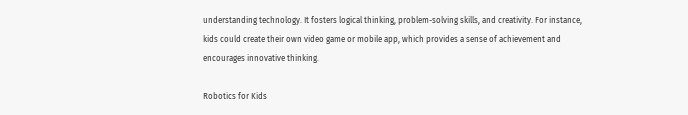understanding technology. It fosters logical thinking, problem-solving skills, and creativity. For instance, kids could create their own video game or mobile app, which provides a sense of achievement and encourages innovative thinking.

Robotics for Kids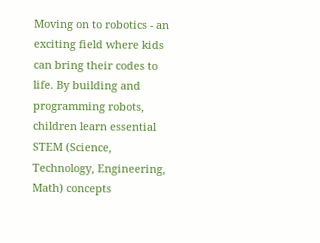Moving on to robotics - an exciting field where kids can bring their codes to life. By building and programming robots, children learn essential STEM (Science, Technology, Engineering, Math) concepts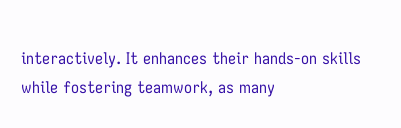interactively. It enhances their hands-on skills while fostering teamwork, as many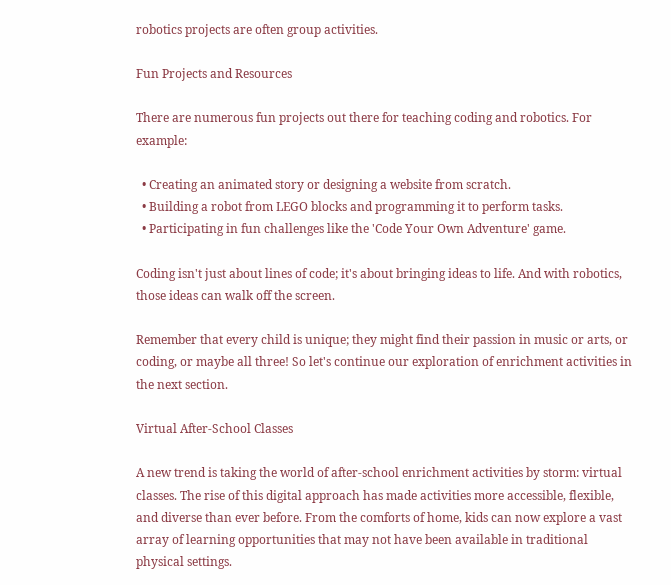robotics projects are often group activities.

Fun Projects and Resources

There are numerous fun projects out there for teaching coding and robotics. For example:

  • Creating an animated story or designing a website from scratch.
  • Building a robot from LEGO blocks and programming it to perform tasks.
  • Participating in fun challenges like the 'Code Your Own Adventure' game.

Coding isn't just about lines of code; it's about bringing ideas to life. And with robotics, those ideas can walk off the screen.

Remember that every child is unique; they might find their passion in music or arts, or coding, or maybe all three! So let's continue our exploration of enrichment activities in the next section.

Virtual After-School Classes

A new trend is taking the world of after-school enrichment activities by storm: virtual classes. The rise of this digital approach has made activities more accessible, flexible, and diverse than ever before. From the comforts of home, kids can now explore a vast array of learning opportunities that may not have been available in traditional physical settings.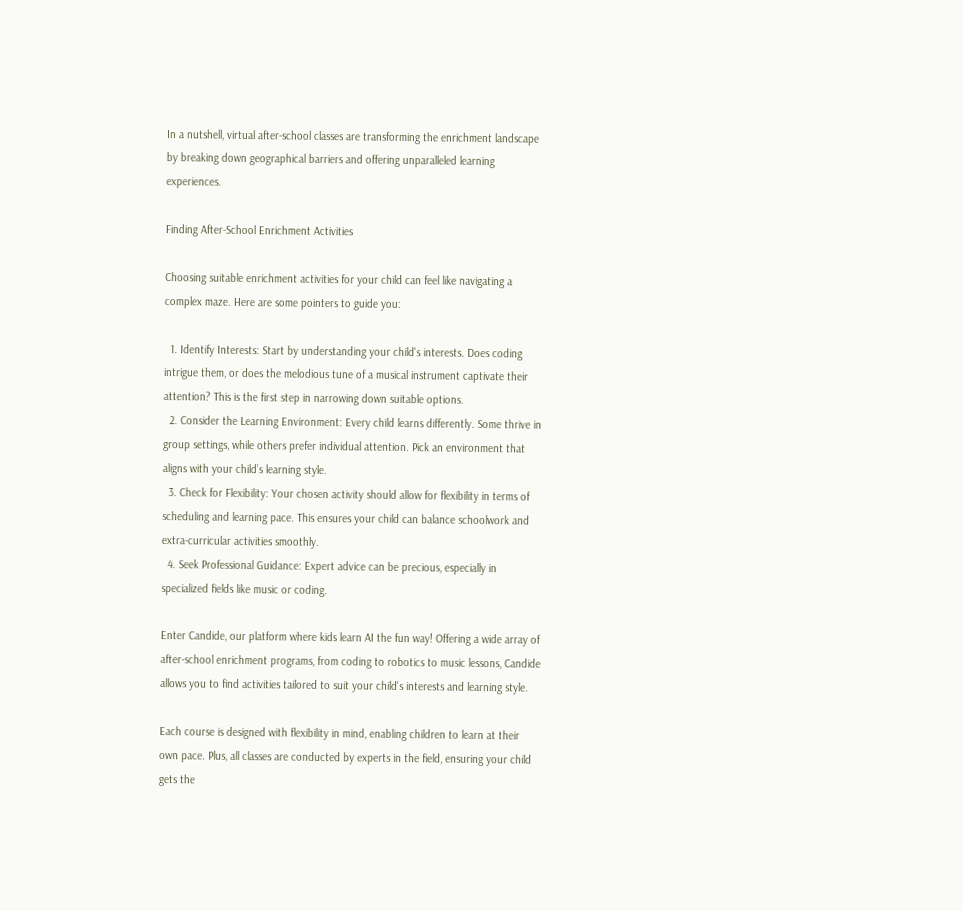In a nutshell, virtual after-school classes are transforming the enrichment landscape by breaking down geographical barriers and offering unparalleled learning experiences.

Finding After-School Enrichment Activities

Choosing suitable enrichment activities for your child can feel like navigating a complex maze. Here are some pointers to guide you:

  1. Identify Interests: Start by understanding your child's interests. Does coding intrigue them, or does the melodious tune of a musical instrument captivate their attention? This is the first step in narrowing down suitable options.
  2. Consider the Learning Environment: Every child learns differently. Some thrive in group settings, while others prefer individual attention. Pick an environment that aligns with your child’s learning style.
  3. Check for Flexibility: Your chosen activity should allow for flexibility in terms of scheduling and learning pace. This ensures your child can balance schoolwork and extra-curricular activities smoothly.
  4. Seek Professional Guidance: Expert advice can be precious, especially in specialized fields like music or coding.

Enter Candide, our platform where kids learn AI the fun way! Offering a wide array of after-school enrichment programs, from coding to robotics to music lessons, Candide allows you to find activities tailored to suit your child's interests and learning style.

Each course is designed with flexibility in mind, enabling children to learn at their own pace. Plus, all classes are conducted by experts in the field, ensuring your child gets the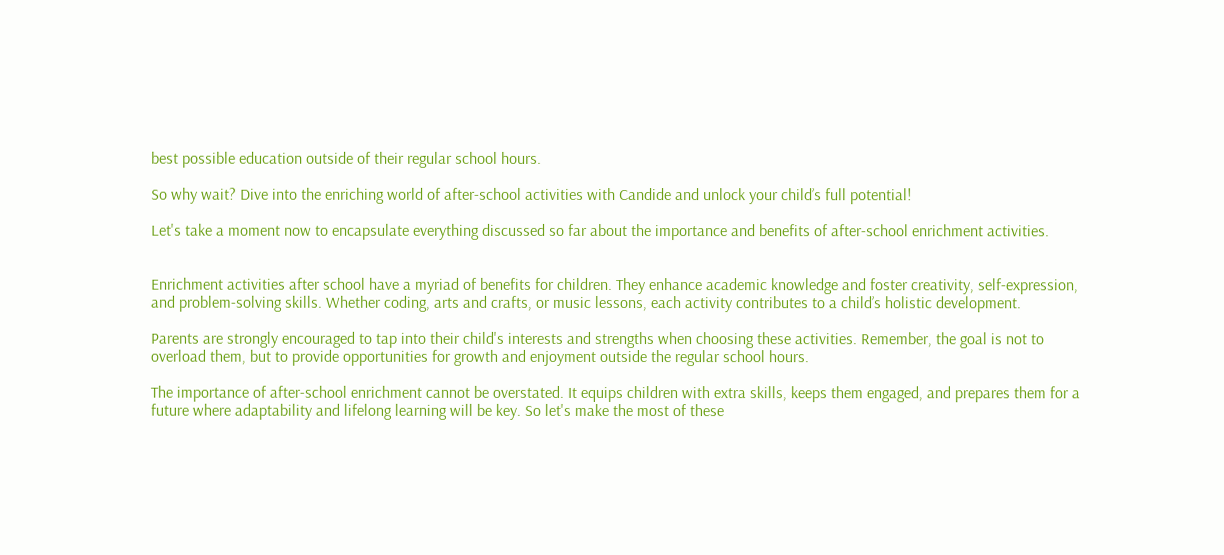best possible education outside of their regular school hours.

So why wait? Dive into the enriching world of after-school activities with Candide and unlock your child’s full potential!

Let's take a moment now to encapsulate everything discussed so far about the importance and benefits of after-school enrichment activities.


Enrichment activities after school have a myriad of benefits for children. They enhance academic knowledge and foster creativity, self-expression, and problem-solving skills. Whether coding, arts and crafts, or music lessons, each activity contributes to a child’s holistic development.

Parents are strongly encouraged to tap into their child's interests and strengths when choosing these activities. Remember, the goal is not to overload them, but to provide opportunities for growth and enjoyment outside the regular school hours.

The importance of after-school enrichment cannot be overstated. It equips children with extra skills, keeps them engaged, and prepares them for a future where adaptability and lifelong learning will be key. So let's make the most of these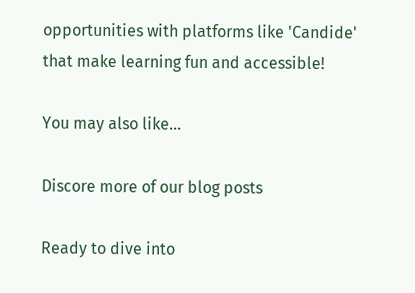opportunities with platforms like 'Candide' that make learning fun and accessible!

You may also like...

Discore more of our blog posts

Ready to dive into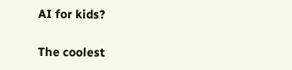AI for kids?

The coolest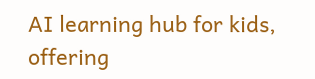AI learning hub for kids, offering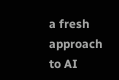a fresh approach to AI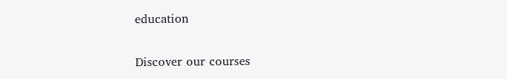education

Discover our courses